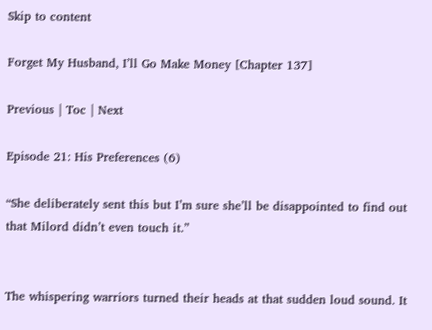Skip to content

Forget My Husband, I’ll Go Make Money [Chapter 137]

Previous | Toc | Next

Episode 21: His Preferences (6)

“She deliberately sent this but I’m sure she’ll be disappointed to find out that Milord didn’t even touch it.”


The whispering warriors turned their heads at that sudden loud sound. It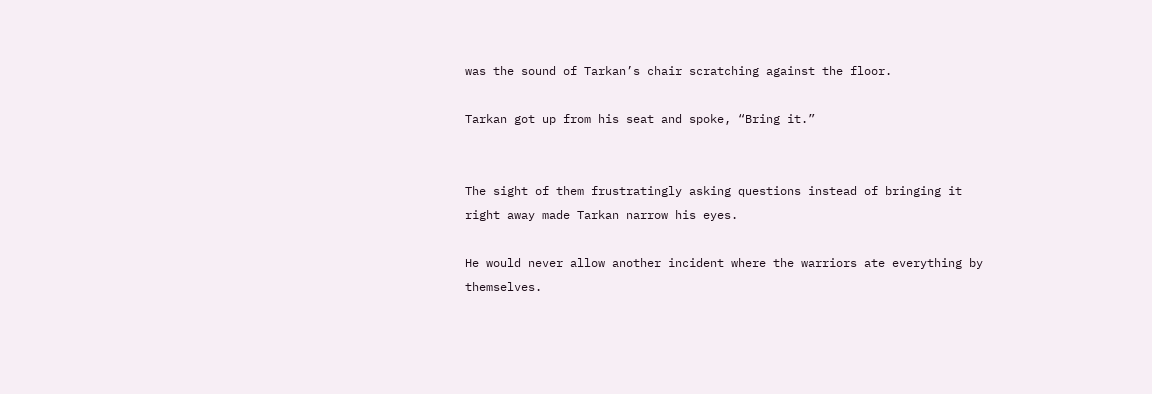was the sound of Tarkan’s chair scratching against the floor.

Tarkan got up from his seat and spoke, “Bring it.”


The sight of them frustratingly asking questions instead of bringing it right away made Tarkan narrow his eyes.

He would never allow another incident where the warriors ate everything by themselves.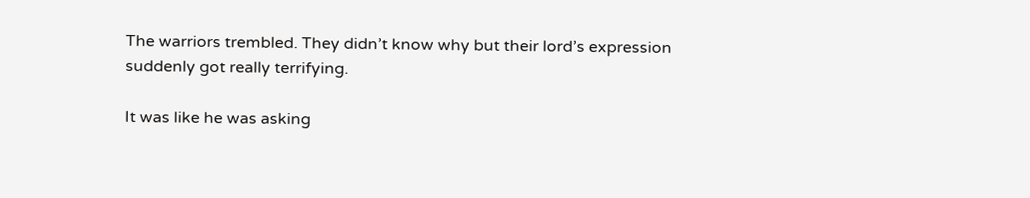The warriors trembled. They didn’t know why but their lord’s expression suddenly got really terrifying.

It was like he was asking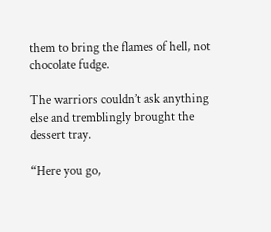them to bring the flames of hell, not chocolate fudge.

The warriors couldn’t ask anything else and tremblingly brought the dessert tray.

“Here you go,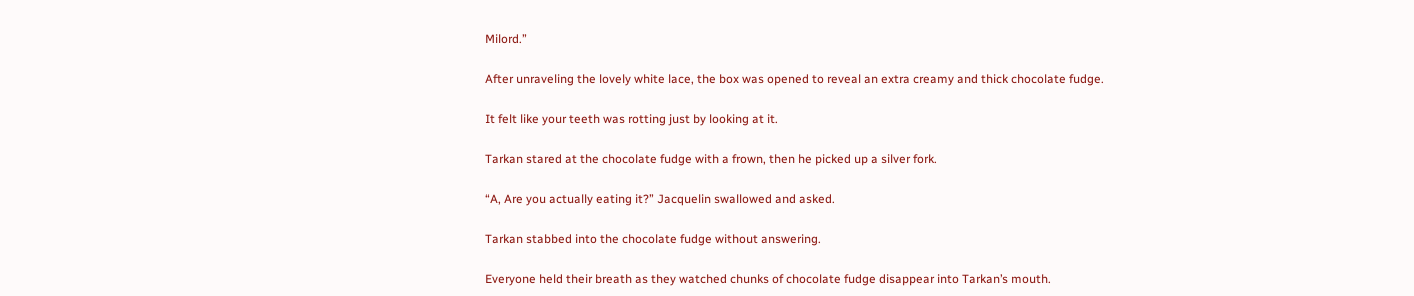Milord.”

After unraveling the lovely white lace, the box was opened to reveal an extra creamy and thick chocolate fudge.

It felt like your teeth was rotting just by looking at it.

Tarkan stared at the chocolate fudge with a frown, then he picked up a silver fork.

“A, Are you actually eating it?” Jacquelin swallowed and asked.

Tarkan stabbed into the chocolate fudge without answering.

Everyone held their breath as they watched chunks of chocolate fudge disappear into Tarkan’s mouth.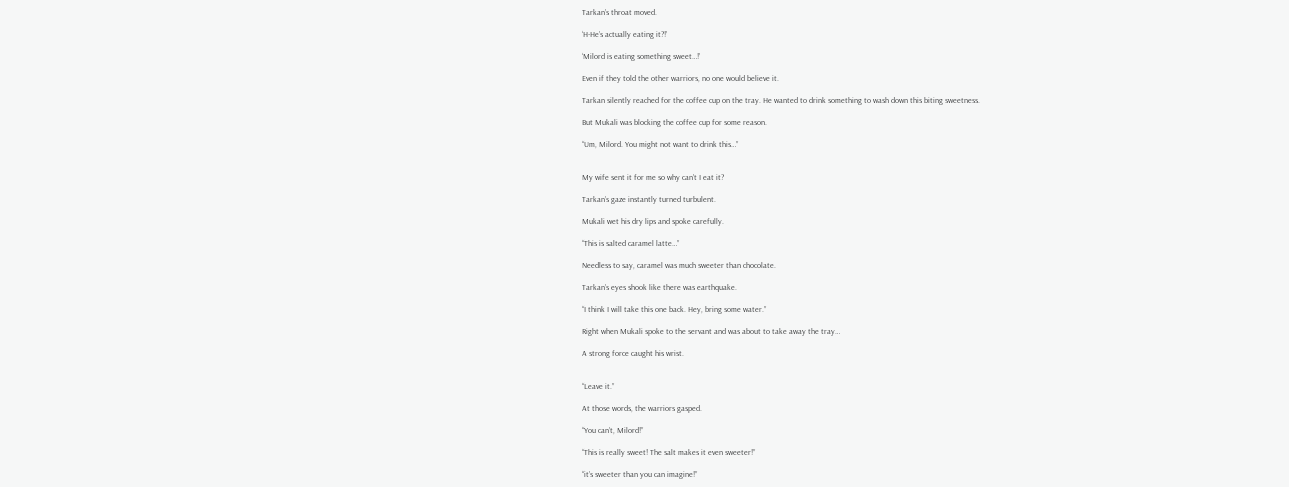Tarkan’s throat moved.

‘H-He’s actually eating it?!’

‘Milord is eating something sweet…!’

Even if they told the other warriors, no one would believe it.

Tarkan silently reached for the coffee cup on the tray. He wanted to drink something to wash down this biting sweetness.

But Mukali was blocking the coffee cup for some reason.

“Um, Milord. You might not want to drink this…”


My wife sent it for me so why can’t I eat it?

Tarkan’s gaze instantly turned turbulent.

Mukali wet his dry lips and spoke carefully.

“This is salted caramel latte…”

Needless to say, caramel was much sweeter than chocolate.

Tarkan’s eyes shook like there was earthquake.

“I think I will take this one back. Hey, bring some water.”

Right when Mukali spoke to the servant and was about to take away the tray…

A strong force caught his wrist.


“Leave it.”

At those words, the warriors gasped.

“You can’t, Milord!”

“This is really sweet! The salt makes it even sweeter!”

“it’s sweeter than you can imagine!”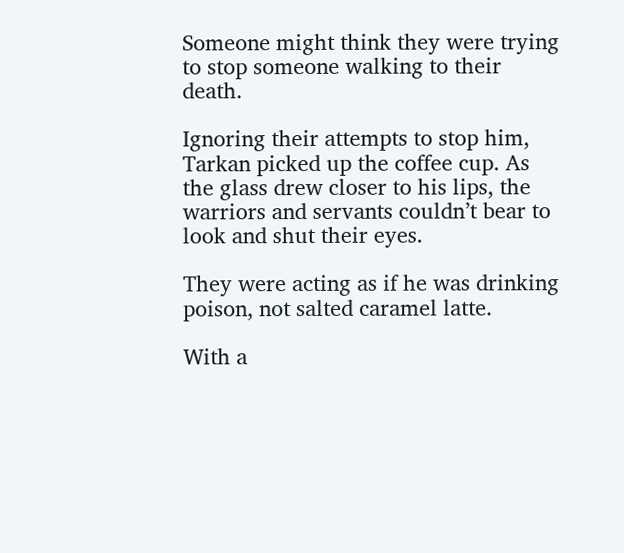Someone might think they were trying to stop someone walking to their death.

Ignoring their attempts to stop him, Tarkan picked up the coffee cup. As the glass drew closer to his lips, the warriors and servants couldn’t bear to look and shut their eyes.

They were acting as if he was drinking poison, not salted caramel latte.

With a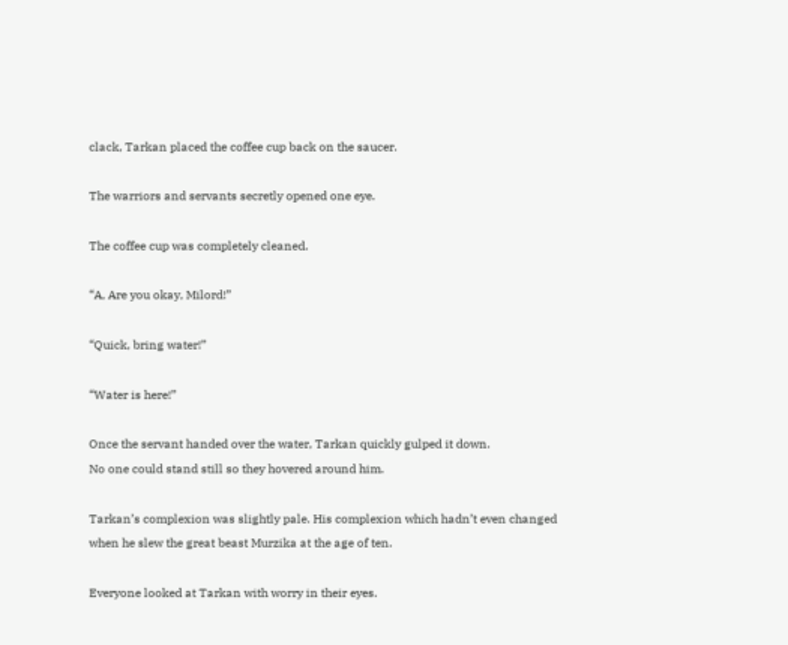clack, Tarkan placed the coffee cup back on the saucer.

The warriors and servants secretly opened one eye.

The coffee cup was completely cleaned.

“A, Are you okay, Milord!”

“Quick, bring water!”

“Water is here!”

Once the servant handed over the water, Tarkan quickly gulped it down.
No one could stand still so they hovered around him.

Tarkan’s complexion was slightly pale. His complexion which hadn’t even changed when he slew the great beast Murzika at the age of ten.

Everyone looked at Tarkan with worry in their eyes.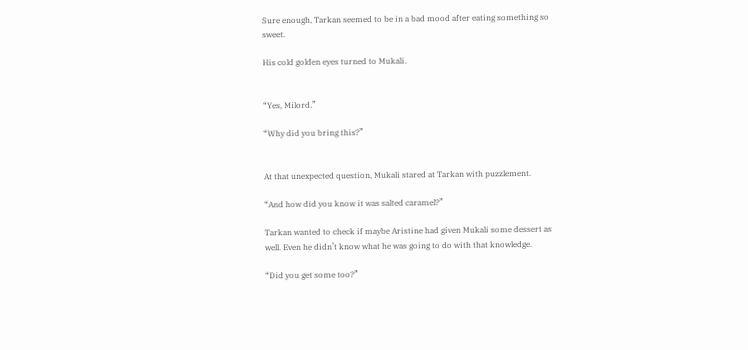Sure enough, Tarkan seemed to be in a bad mood after eating something so sweet.

His cold golden eyes turned to Mukali.


“Yes, Milord.”

“Why did you bring this?”


At that unexpected question, Mukali stared at Tarkan with puzzlement.

“And how did you know it was salted caramel?”

Tarkan wanted to check if maybe Aristine had given Mukali some dessert as well. Even he didn’t know what he was going to do with that knowledge.

“Did you get some too?”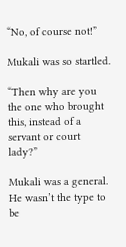“No, of course not!”

Mukali was so startled.

“Then why are you the one who brought this, instead of a servant or court lady?”

Mukali was a general. He wasn’t the type to be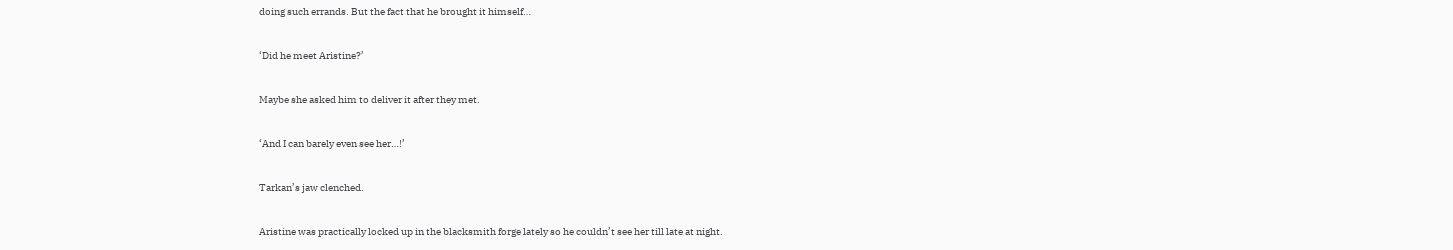doing such errands. But the fact that he brought it himself…

‘Did he meet Aristine?’

Maybe she asked him to deliver it after they met.

‘And I can barely even see her…!’

Tarkan’s jaw clenched.

Aristine was practically locked up in the blacksmith forge lately so he couldn’t see her till late at night.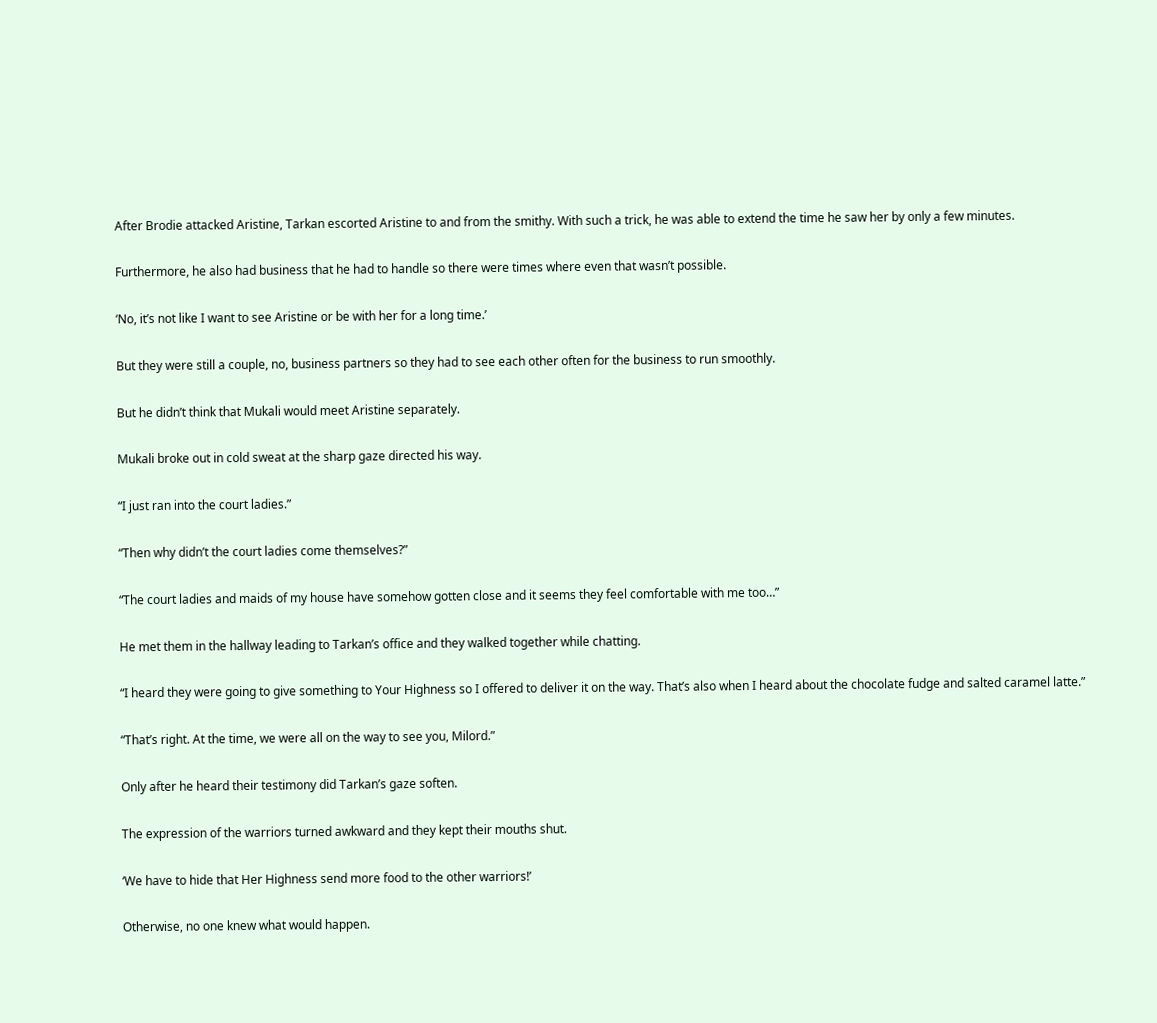After Brodie attacked Aristine, Tarkan escorted Aristine to and from the smithy. With such a trick, he was able to extend the time he saw her by only a few minutes.

Furthermore, he also had business that he had to handle so there were times where even that wasn’t possible.

‘No, it’s not like I want to see Aristine or be with her for a long time.’

But they were still a couple, no, business partners so they had to see each other often for the business to run smoothly.

But he didn’t think that Mukali would meet Aristine separately.

Mukali broke out in cold sweat at the sharp gaze directed his way.

“I just ran into the court ladies.”

“Then why didn’t the court ladies come themselves?”

“The court ladies and maids of my house have somehow gotten close and it seems they feel comfortable with me too…”

He met them in the hallway leading to Tarkan’s office and they walked together while chatting.

“I heard they were going to give something to Your Highness so I offered to deliver it on the way. That’s also when I heard about the chocolate fudge and salted caramel latte.”

“That’s right. At the time, we were all on the way to see you, Milord.”

Only after he heard their testimony did Tarkan’s gaze soften.

The expression of the warriors turned awkward and they kept their mouths shut.

‘We have to hide that Her Highness send more food to the other warriors!’

Otherwise, no one knew what would happen.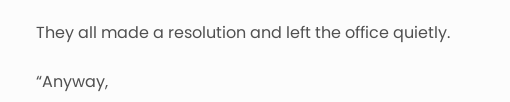They all made a resolution and left the office quietly.

“Anyway,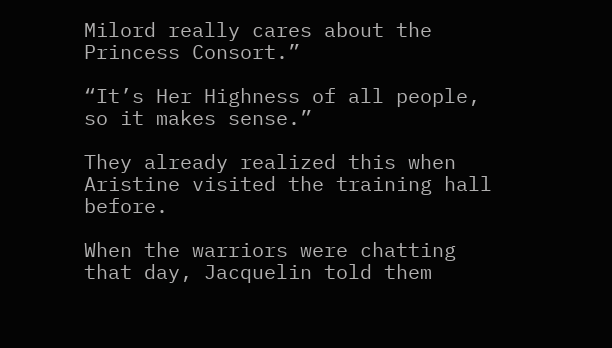Milord really cares about the Princess Consort.”

“It’s Her Highness of all people, so it makes sense.”

They already realized this when Aristine visited the training hall before.

When the warriors were chatting that day, Jacquelin told them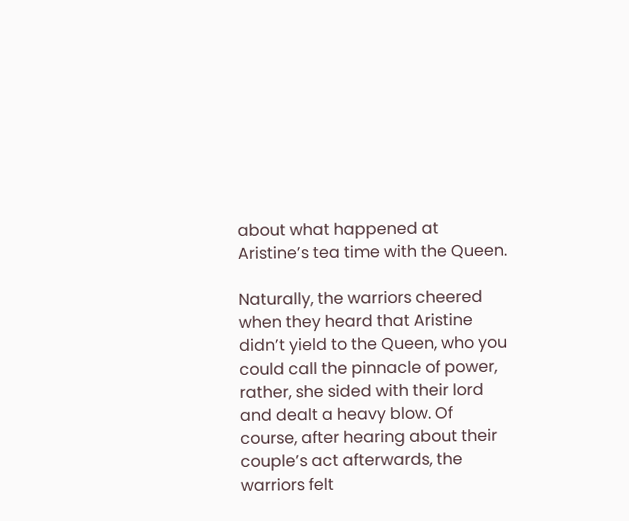about what happened at Aristine’s tea time with the Queen.

Naturally, the warriors cheered when they heard that Aristine didn’t yield to the Queen, who you could call the pinnacle of power, rather, she sided with their lord and dealt a heavy blow. Of course, after hearing about their couple’s act afterwards, the warriors felt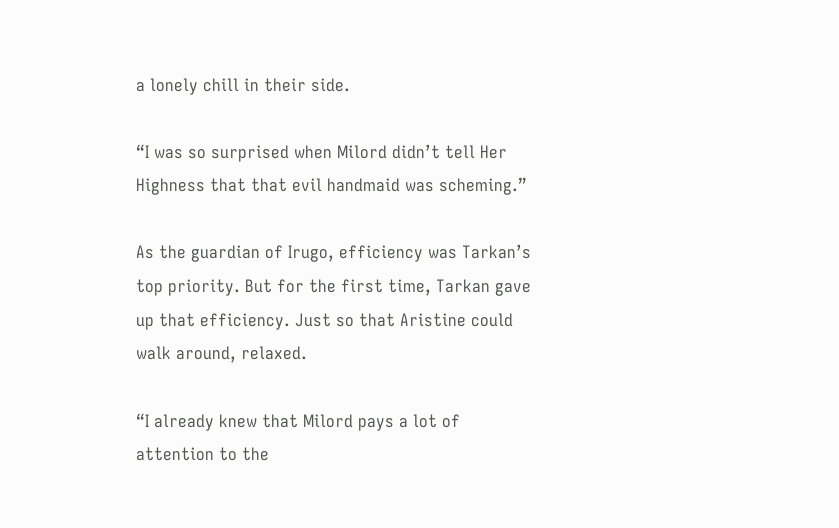a lonely chill in their side.

“I was so surprised when Milord didn’t tell Her Highness that that evil handmaid was scheming.”

As the guardian of Irugo, efficiency was Tarkan’s top priority. But for the first time, Tarkan gave up that efficiency. Just so that Aristine could walk around, relaxed.

“I already knew that Milord pays a lot of attention to the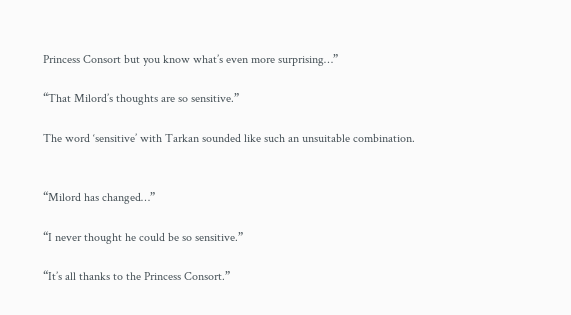Princess Consort but you know what’s even more surprising…”

“That Milord’s thoughts are so sensitive.”

The word ‘sensitive’ with Tarkan sounded like such an unsuitable combination.


“Milord has changed…”

“I never thought he could be so sensitive.”

“It’s all thanks to the Princess Consort.”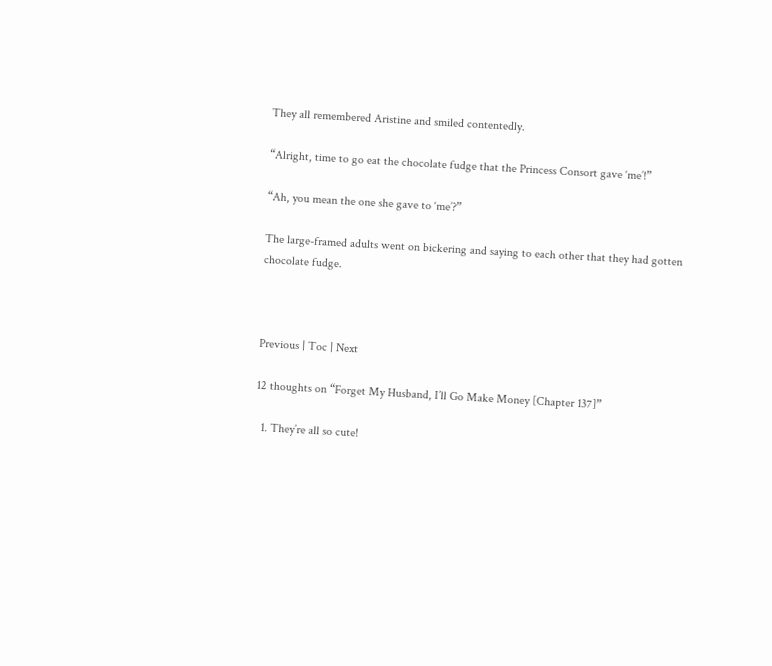They all remembered Aristine and smiled contentedly.

“Alright, time to go eat the chocolate fudge that the Princess Consort gave ‘me’!”

“Ah, you mean the one she gave to ‘me’?”

The large-framed adults went on bickering and saying to each other that they had gotten chocolate fudge.



Previous | Toc | Next

12 thoughts on “Forget My Husband, I’ll Go Make Money [Chapter 137]”

  1. They’re all so cute!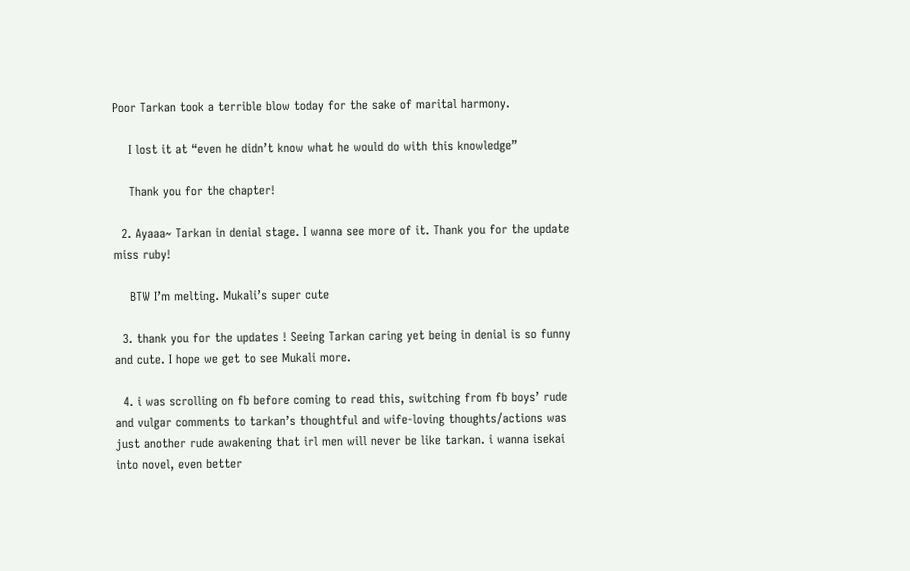Poor Tarkan took a terrible blow today for the sake of marital harmony.

    I lost it at “even he didn’t know what he would do with this knowledge”

    Thank you for the chapter!

  2. Ayaaa~ Tarkan in denial stage. I wanna see more of it. Thank you for the update miss ruby!

    BTW I’m melting. Mukali’s super cute

  3. thank you for the updates ! Seeing Tarkan caring yet being in denial is so funny and cute. I hope we get to see Mukali more.

  4. i was scrolling on fb before coming to read this, switching from fb boys’ rude and vulgar comments to tarkan’s thoughtful and wife-loving thoughts/actions was just another rude awakening that irl men will never be like tarkan. i wanna isekai into novel, even better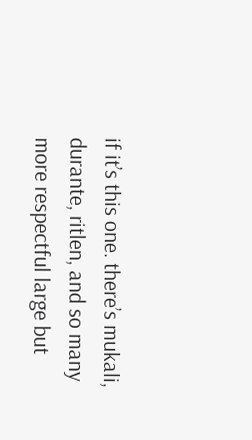if it’s this one. there’s mukali, durante, ritlen, and so many more respectful large but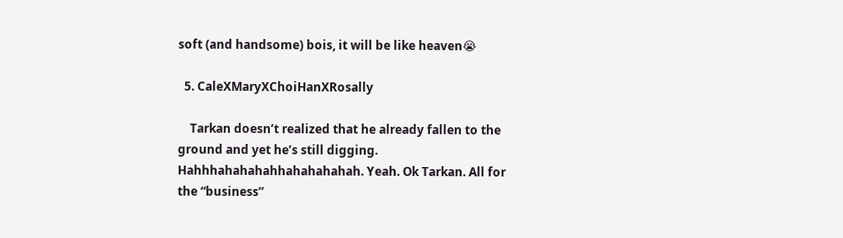soft (and handsome) bois, it will be like heaven😭

  5. CaleXMaryXChoiHanXRosally

    Tarkan doesn’t realized that he already fallen to the ground and yet he’s still digging. Hahhhahahahahhahahahahah. Yeah. Ok Tarkan. All for the “business”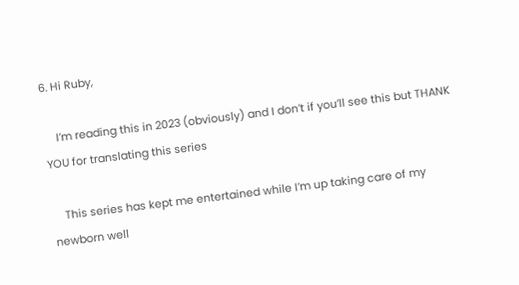6. Hi Ruby,

    I’m reading this in 2023 (obviously) and I don’t if you’ll see this but THANK YOU for translating this series

    This series has kept me entertained while I’m up taking care of my newborn well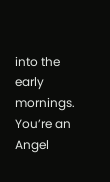into the early mornings. You’re an Angel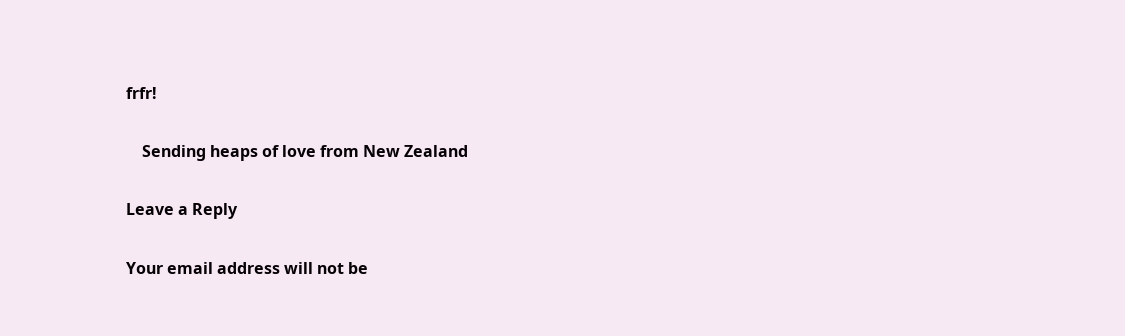frfr!

    Sending heaps of love from New Zealand

Leave a Reply

Your email address will not be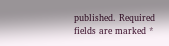published. Required fields are marked *